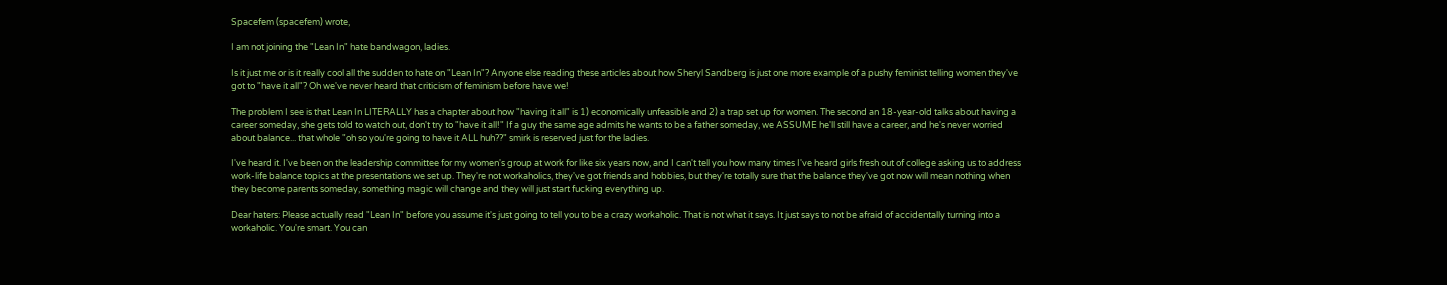Spacefem (spacefem) wrote,

I am not joining the "Lean In" hate bandwagon, ladies.

Is it just me or is it really cool all the sudden to hate on "Lean In"? Anyone else reading these articles about how Sheryl Sandberg is just one more example of a pushy feminist telling women they've got to "have it all"? Oh we've never heard that criticism of feminism before have we!

The problem I see is that Lean In LITERALLY has a chapter about how "having it all" is 1) economically unfeasible and 2) a trap set up for women. The second an 18-year-old talks about having a career someday, she gets told to watch out, don't try to "have it all!" If a guy the same age admits he wants to be a father someday, we ASSUME he'll still have a career, and he's never worried about balance... that whole "oh so you're going to have it ALL huh??" smirk is reserved just for the ladies.

I've heard it. I've been on the leadership committee for my women's group at work for like six years now, and I can't tell you how many times I've heard girls fresh out of college asking us to address work-life balance topics at the presentations we set up. They're not workaholics, they've got friends and hobbies, but they're totally sure that the balance they've got now will mean nothing when they become parents someday, something magic will change and they will just start fucking everything up.

Dear haters: Please actually read "Lean In" before you assume it's just going to tell you to be a crazy workaholic. That is not what it says. It just says to not be afraid of accidentally turning into a workaholic. You're smart. You can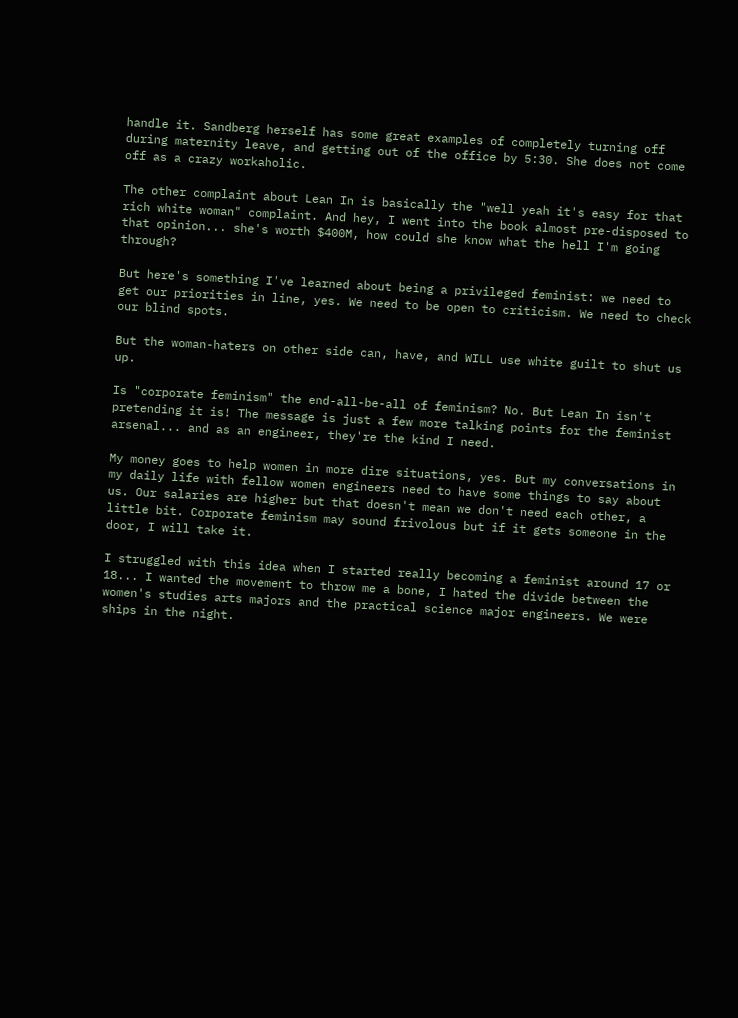handle it. Sandberg herself has some great examples of completely turning off during maternity leave, and getting out of the office by 5:30. She does not come off as a crazy workaholic.

The other complaint about Lean In is basically the "well yeah it's easy for that rich white woman" complaint. And hey, I went into the book almost pre-disposed to that opinion... she's worth $400M, how could she know what the hell I'm going through?

But here's something I've learned about being a privileged feminist: we need to get our priorities in line, yes. We need to be open to criticism. We need to check our blind spots.

But the woman-haters on other side can, have, and WILL use white guilt to shut us up.

Is "corporate feminism" the end-all-be-all of feminism? No. But Lean In isn't pretending it is! The message is just a few more talking points for the feminist arsenal... and as an engineer, they're the kind I need.

My money goes to help women in more dire situations, yes. But my conversations in my daily life with fellow women engineers need to have some things to say about us. Our salaries are higher but that doesn't mean we don't need each other, a little bit. Corporate feminism may sound frivolous but if it gets someone in the door, I will take it.

I struggled with this idea when I started really becoming a feminist around 17 or 18... I wanted the movement to throw me a bone, I hated the divide between the women's studies arts majors and the practical science major engineers. We were ships in the night.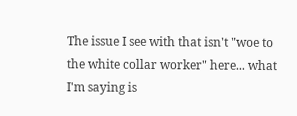The issue I see with that isn't "woe to the white collar worker" here... what I'm saying is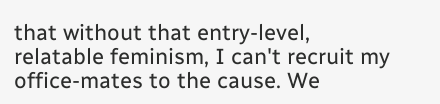that without that entry-level, relatable feminism, I can't recruit my office-mates to the cause. We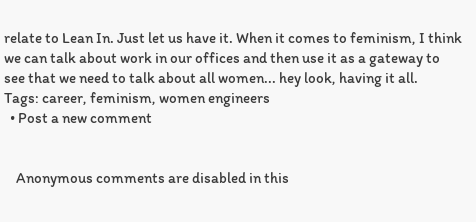relate to Lean In. Just let us have it. When it comes to feminism, I think we can talk about work in our offices and then use it as a gateway to see that we need to talk about all women... hey look, having it all.
Tags: career, feminism, women engineers
  • Post a new comment


    Anonymous comments are disabled in this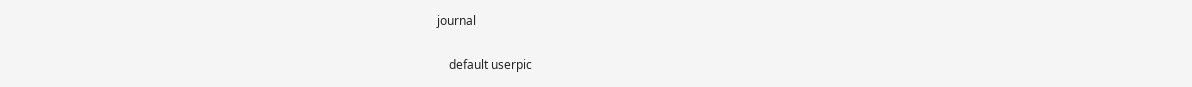journal

    default userpic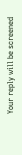Your reply will be screened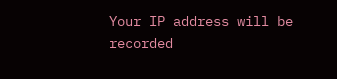Your IP address will be recorded